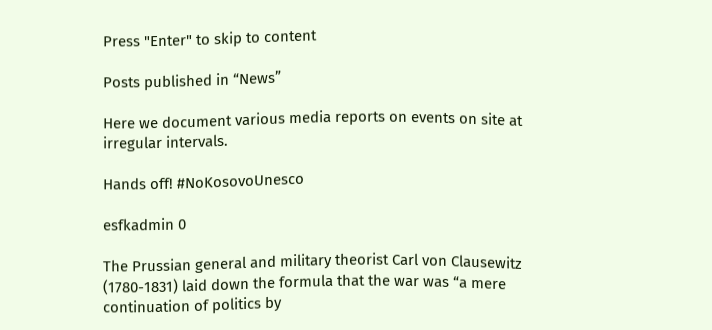Press "Enter" to skip to content

Posts published in “News”

Here we document various media reports on events on site at irregular intervals.

Hands off! #NoKosovoUnesco

esfkadmin 0

The Prussian general and military theorist Carl von Clausewitz (1780-1831) laid down the formula that the war was “a mere continuation of politics by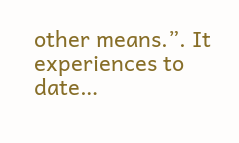other means.”. It experiences to date…